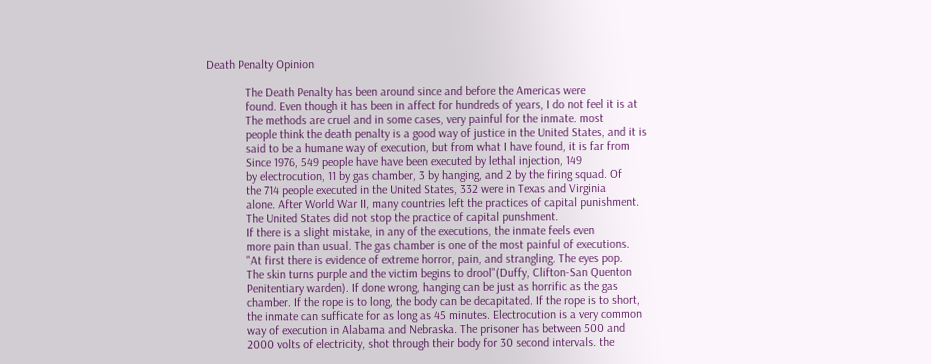Death Penalty Opinion

             The Death Penalty has been around since and before the Americas were
             found. Even though it has been in affect for hundreds of years, I do not feel it is at
             The methods are cruel and in some cases, very painful for the inmate. most
             people think the death penalty is a good way of justice in the United States, and it is
             said to be a humane way of execution, but from what I have found, it is far from
             Since 1976, 549 people have have been executed by lethal injection, 149
             by electrocution, 11 by gas chamber, 3 by hanging, and 2 by the firing squad. Of
             the 714 people executed in the United States, 332 were in Texas and Virginia
             alone. After World War II, many countries left the practices of capital punishment.
             The United States did not stop the practice of capital punshment.
             If there is a slight mistake, in any of the executions, the inmate feels even
             more pain than usual. The gas chamber is one of the most painful of executions.
             "At first there is evidence of extreme horror, pain, and strangling. The eyes pop.
             The skin turns purple and the victim begins to drool"(Duffy, Clifton-San Quenton
             Penitentiary warden). If done wrong, hanging can be just as horrific as the gas
             chamber. If the rope is to long, the body can be decapitated. If the rope is to short,
             the inmate can sufficate for as long as 45 minutes. Electrocution is a very common
             way of execution in Alabama and Nebraska. The prisoner has between 500 and
             2000 volts of electricity, shot through their body for 30 second intervals. the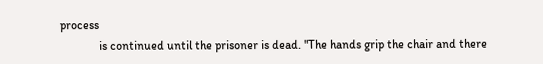process
             is continued until the prisoner is dead. "The hands grip the chair and there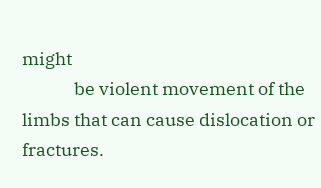might
             be violent movement of the limbs that can cause dislocation or fractures.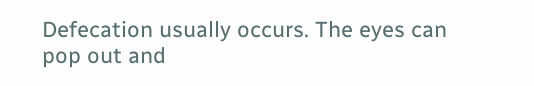Defecation usually occurs. The eyes can pop out and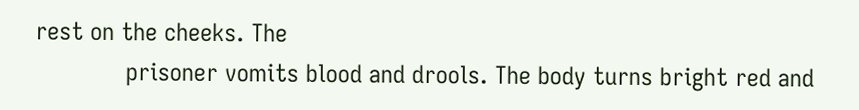rest on the cheeks. The
             prisoner vomits blood and drools. The body turns bright red and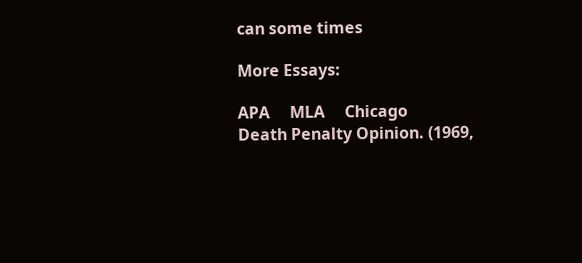can some times

More Essays:

APA     MLA     Chicago
Death Penalty Opinion. (1969,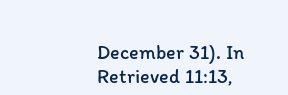December 31). In Retrieved 11:13,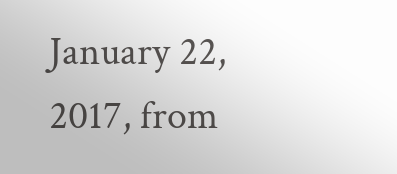January 22, 2017, from